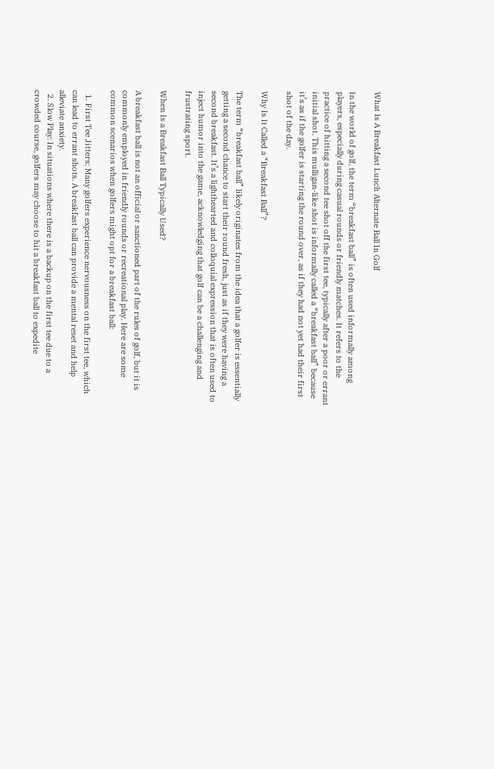What Is A Breakfast Lunch Alternate Ball In Golf

In the world of golf, the term “breakfast ball” is often used informally among players, especially during casual rounds or friendly matches. It refers to the practice of hitting a second tee shot off the first tee, typically after a poor or errant initial shot. This mulligan-like shot is informally called a “breakfast ball” because it’s as if the golfer is starting the round over, as if they had not yet had their first shot of the day.

Why Is It Called a “Breakfast Ball”?

The term “breakfast ball” likely originates from the idea that a golfer is essentially getting a second chance to start their round fresh, just as if they were having a second breakfast. It’s a lighthearted and colloquial expression that is often used to inject humor into the game, acknowledging that golf can be a challenging and frustrating sport.

When Is a Breakfast Ball Typically Used?

A breakfast ball is not an official or sanctioned part of the rules of golf, but it is commonly employed in friendly rounds or recreational play. Here are some common scenarios when golfers might opt for a breakfast ball:

  1. First Tee Jitters: Many golfers experience nervousness on the first tee, which can lead to errant shots. A breakfast ball can provide a mental reset and help alleviate anxiety.
  2. Slow Play: In situations where there is a backup on the first tee due to a crowded course, golfers may choose to hit a breakfast ball to expedite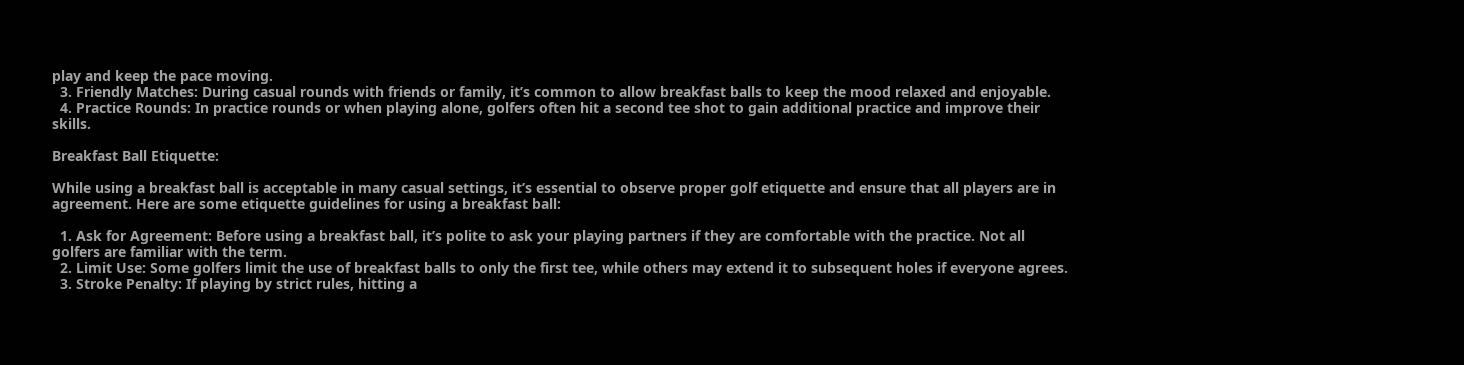play and keep the pace moving.
  3. Friendly Matches: During casual rounds with friends or family, it’s common to allow breakfast balls to keep the mood relaxed and enjoyable.
  4. Practice Rounds: In practice rounds or when playing alone, golfers often hit a second tee shot to gain additional practice and improve their skills.

Breakfast Ball Etiquette:

While using a breakfast ball is acceptable in many casual settings, it’s essential to observe proper golf etiquette and ensure that all players are in agreement. Here are some etiquette guidelines for using a breakfast ball:

  1. Ask for Agreement: Before using a breakfast ball, it’s polite to ask your playing partners if they are comfortable with the practice. Not all golfers are familiar with the term.
  2. Limit Use: Some golfers limit the use of breakfast balls to only the first tee, while others may extend it to subsequent holes if everyone agrees.
  3. Stroke Penalty: If playing by strict rules, hitting a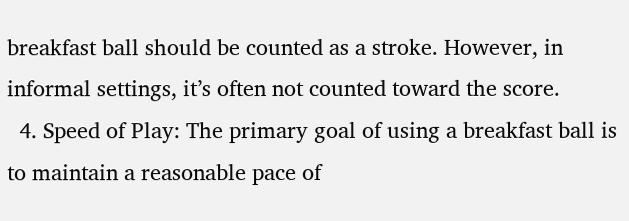breakfast ball should be counted as a stroke. However, in informal settings, it’s often not counted toward the score.
  4. Speed of Play: The primary goal of using a breakfast ball is to maintain a reasonable pace of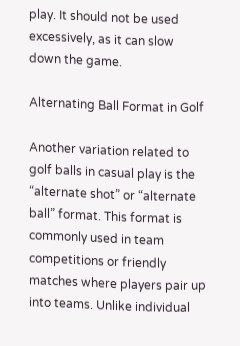play. It should not be used excessively, as it can slow down the game.

Alternating Ball Format in Golf

Another variation related to golf balls in casual play is the “alternate shot” or “alternate ball” format. This format is commonly used in team competitions or friendly matches where players pair up into teams. Unlike individual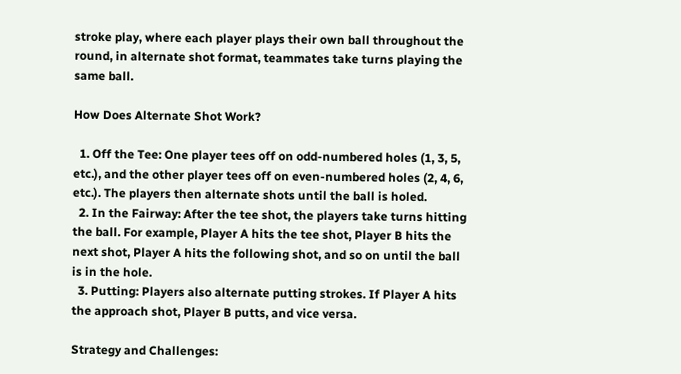stroke play, where each player plays their own ball throughout the round, in alternate shot format, teammates take turns playing the same ball.

How Does Alternate Shot Work?

  1. Off the Tee: One player tees off on odd-numbered holes (1, 3, 5, etc.), and the other player tees off on even-numbered holes (2, 4, 6, etc.). The players then alternate shots until the ball is holed.
  2. In the Fairway: After the tee shot, the players take turns hitting the ball. For example, Player A hits the tee shot, Player B hits the next shot, Player A hits the following shot, and so on until the ball is in the hole.
  3. Putting: Players also alternate putting strokes. If Player A hits the approach shot, Player B putts, and vice versa.

Strategy and Challenges: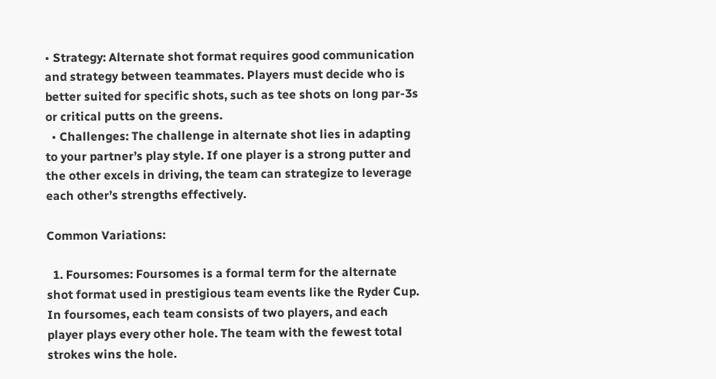• Strategy: Alternate shot format requires good communication and strategy between teammates. Players must decide who is better suited for specific shots, such as tee shots on long par-3s or critical putts on the greens.
  • Challenges: The challenge in alternate shot lies in adapting to your partner’s play style. If one player is a strong putter and the other excels in driving, the team can strategize to leverage each other’s strengths effectively.

Common Variations:

  1. Foursomes: Foursomes is a formal term for the alternate shot format used in prestigious team events like the Ryder Cup. In foursomes, each team consists of two players, and each player plays every other hole. The team with the fewest total strokes wins the hole.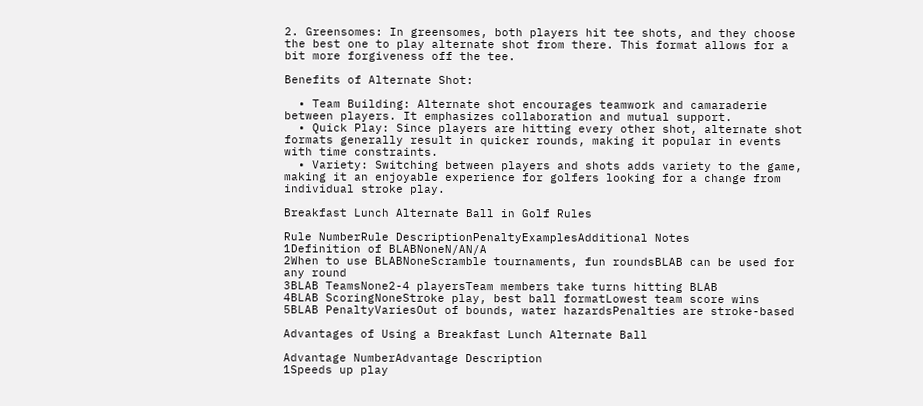2. Greensomes: In greensomes, both players hit tee shots, and they choose the best one to play alternate shot from there. This format allows for a bit more forgiveness off the tee.

Benefits of Alternate Shot:

  • Team Building: Alternate shot encourages teamwork and camaraderie between players. It emphasizes collaboration and mutual support.
  • Quick Play: Since players are hitting every other shot, alternate shot formats generally result in quicker rounds, making it popular in events with time constraints.
  • Variety: Switching between players and shots adds variety to the game, making it an enjoyable experience for golfers looking for a change from individual stroke play.

Breakfast Lunch Alternate Ball in Golf Rules

Rule NumberRule DescriptionPenaltyExamplesAdditional Notes
1Definition of BLABNoneN/AN/A
2When to use BLABNoneScramble tournaments, fun roundsBLAB can be used for any round
3BLAB TeamsNone2-4 playersTeam members take turns hitting BLAB
4BLAB ScoringNoneStroke play, best ball formatLowest team score wins
5BLAB PenaltyVariesOut of bounds, water hazardsPenalties are stroke-based

Advantages of Using a Breakfast Lunch Alternate Ball

Advantage NumberAdvantage Description
1Speeds up play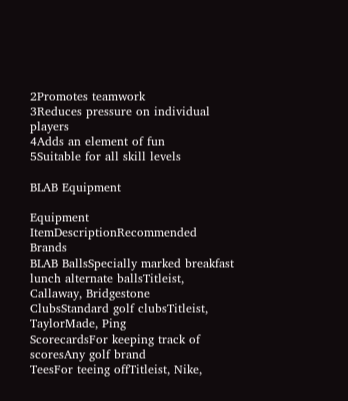2Promotes teamwork
3Reduces pressure on individual players
4Adds an element of fun
5Suitable for all skill levels

BLAB Equipment

Equipment ItemDescriptionRecommended Brands
BLAB BallsSpecially marked breakfast lunch alternate ballsTitleist, Callaway, Bridgestone
ClubsStandard golf clubsTitleist, TaylorMade, Ping
ScorecardsFor keeping track of scoresAny golf brand
TeesFor teeing offTitleist, Nike,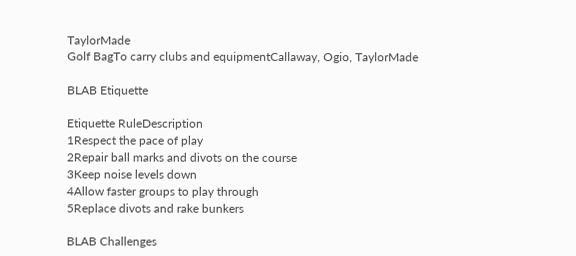TaylorMade
Golf BagTo carry clubs and equipmentCallaway, Ogio, TaylorMade

BLAB Etiquette

Etiquette RuleDescription
1Respect the pace of play
2Repair ball marks and divots on the course
3Keep noise levels down
4Allow faster groups to play through
5Replace divots and rake bunkers

BLAB Challenges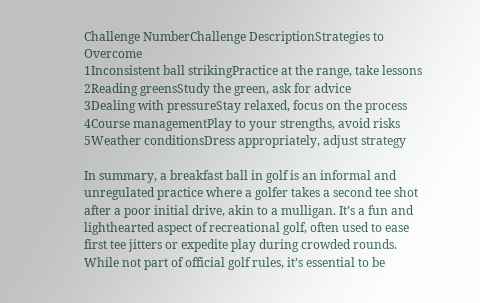Challenge NumberChallenge DescriptionStrategies to Overcome
1Inconsistent ball strikingPractice at the range, take lessons
2Reading greensStudy the green, ask for advice
3Dealing with pressureStay relaxed, focus on the process
4Course managementPlay to your strengths, avoid risks
5Weather conditionsDress appropriately, adjust strategy

In summary, a breakfast ball in golf is an informal and unregulated practice where a golfer takes a second tee shot after a poor initial drive, akin to a mulligan. It’s a fun and lighthearted aspect of recreational golf, often used to ease first tee jitters or expedite play during crowded rounds. While not part of official golf rules, it’s essential to be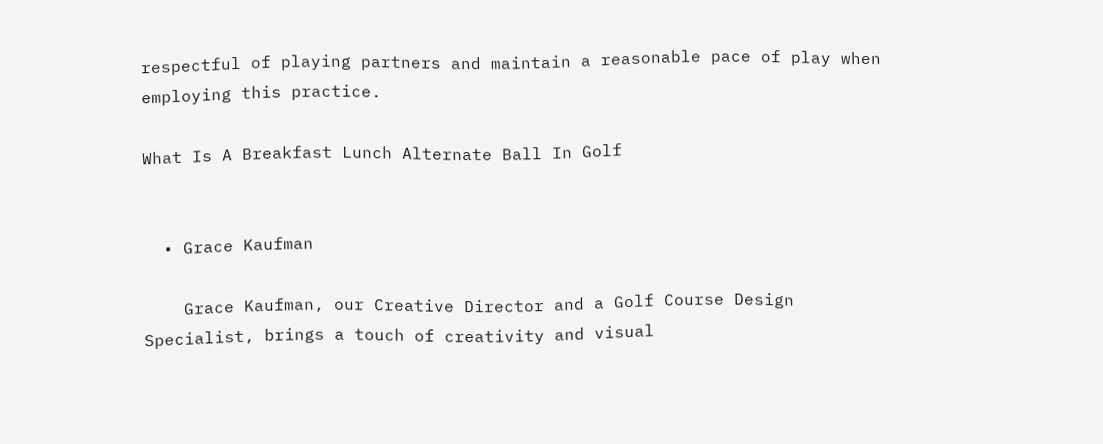respectful of playing partners and maintain a reasonable pace of play when employing this practice.

What Is A Breakfast Lunch Alternate Ball In Golf


  • Grace Kaufman

    Grace Kaufman, our Creative Director and a Golf Course Design Specialist, brings a touch of creativity and visual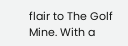flair to The Golf Mine. With a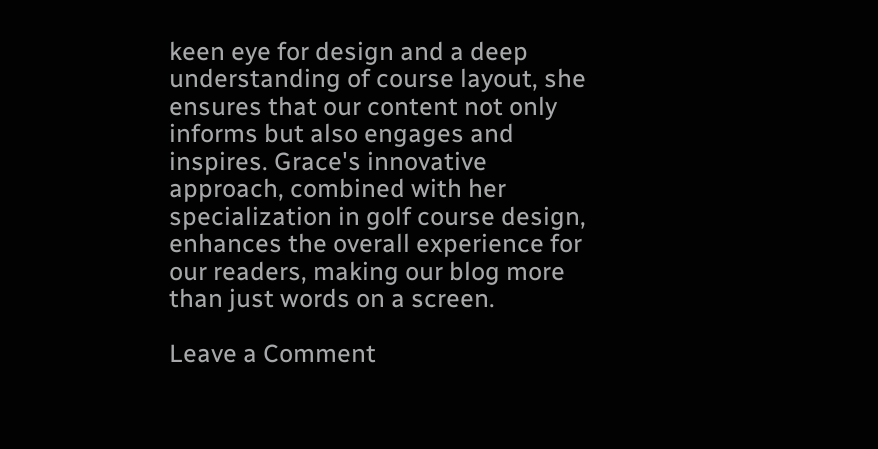keen eye for design and a deep understanding of course layout, she ensures that our content not only informs but also engages and inspires. Grace's innovative approach, combined with her specialization in golf course design, enhances the overall experience for our readers, making our blog more than just words on a screen.

Leave a Comment